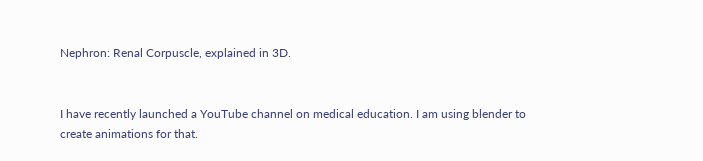Nephron: Renal Corpuscle, explained in 3D.


I have recently launched a YouTube channel on medical education. I am using blender to create animations for that.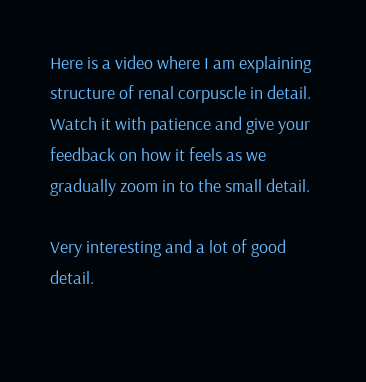Here is a video where I am explaining structure of renal corpuscle in detail. Watch it with patience and give your feedback on how it feels as we gradually zoom in to the small detail.

Very interesting and a lot of good detail.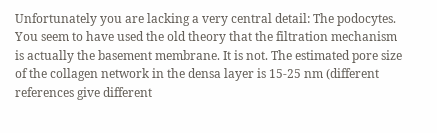Unfortunately you are lacking a very central detail: The podocytes. You seem to have used the old theory that the filtration mechanism is actually the basement membrane. It is not. The estimated pore size of the collagen network in the densa layer is 15-25 nm (different references give different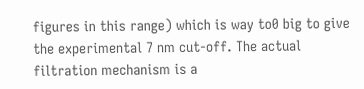figures in this range) which is way to0 big to give the experimental 7 nm cut-off. The actual filtration mechanism is a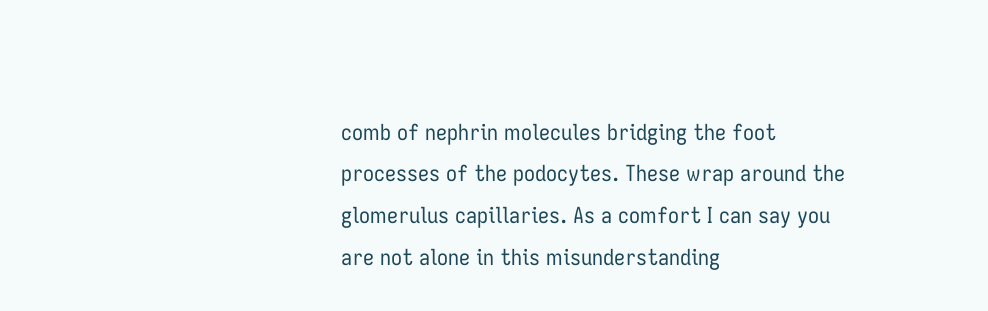comb of nephrin molecules bridging the foot processes of the podocytes. These wrap around the glomerulus capillaries. As a comfort I can say you are not alone in this misunderstanding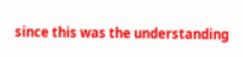since this was the understanding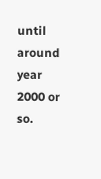until around year 2000 or so.